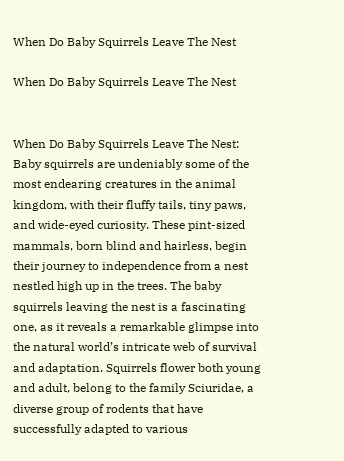When Do Baby Squirrels Leave The Nest

When Do Baby Squirrels Leave The Nest


When Do Baby Squirrels Leave The Nest: Baby squirrels are undeniably some of the most endearing creatures in the animal kingdom, with their fluffy tails, tiny paws, and wide-eyed curiosity. These pint-sized mammals, born blind and hairless, begin their journey to independence from a nest nestled high up in the trees. The baby squirrels leaving the nest is a fascinating one, as it reveals a remarkable glimpse into the natural world’s intricate web of survival and adaptation. Squirrels flower both young and adult, belong to the family Sciuridae, a diverse group of rodents that have successfully adapted to various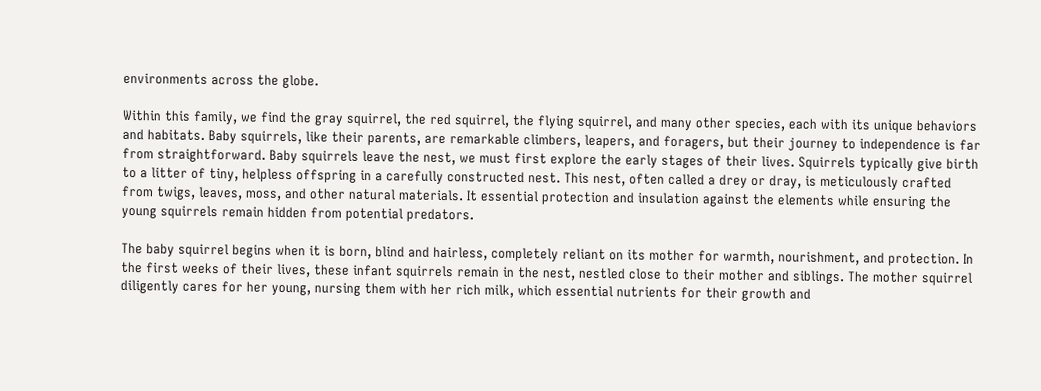environments across the globe.

Within this family, we find the gray squirrel, the red squirrel, the flying squirrel, and many other species, each with its unique behaviors and habitats. Baby squirrels, like their parents, are remarkable climbers, leapers, and foragers, but their journey to independence is far from straightforward. Baby squirrels leave the nest, we must first explore the early stages of their lives. Squirrels typically give birth to a litter of tiny, helpless offspring in a carefully constructed nest. This nest, often called a drey or dray, is meticulously crafted from twigs, leaves, moss, and other natural materials. It essential protection and insulation against the elements while ensuring the young squirrels remain hidden from potential predators.

The baby squirrel begins when it is born, blind and hairless, completely reliant on its mother for warmth, nourishment, and protection. In the first weeks of their lives, these infant squirrels remain in the nest, nestled close to their mother and siblings. The mother squirrel diligently cares for her young, nursing them with her rich milk, which essential nutrients for their growth and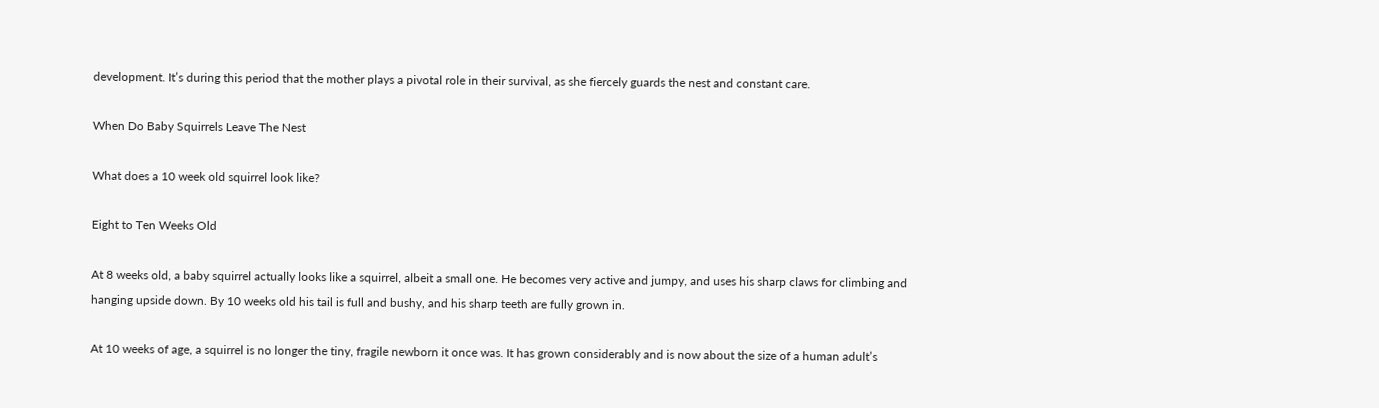development. It’s during this period that the mother plays a pivotal role in their survival, as she fiercely guards the nest and constant care.

When Do Baby Squirrels Leave The Nest

What does a 10 week old squirrel look like?

Eight to Ten Weeks Old

At 8 weeks old, a baby squirrel actually looks like a squirrel, albeit a small one. He becomes very active and jumpy, and uses his sharp claws for climbing and hanging upside down. By 10 weeks old his tail is full and bushy, and his sharp teeth are fully grown in.

At 10 weeks of age, a squirrel is no longer the tiny, fragile newborn it once was. It has grown considerably and is now about the size of a human adult’s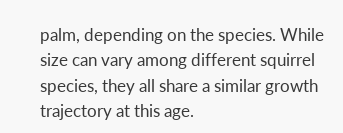palm, depending on the species. While size can vary among different squirrel species, they all share a similar growth trajectory at this age.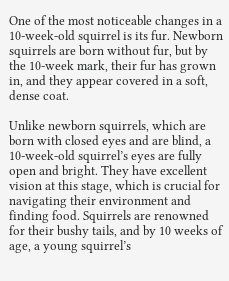One of the most noticeable changes in a 10-week-old squirrel is its fur. Newborn squirrels are born without fur, but by the 10-week mark, their fur has grown in, and they appear covered in a soft, dense coat.

Unlike newborn squirrels, which are born with closed eyes and are blind, a 10-week-old squirrel’s eyes are fully open and bright. They have excellent vision at this stage, which is crucial for navigating their environment and finding food. Squirrels are renowned for their bushy tails, and by 10 weeks of age, a young squirrel’s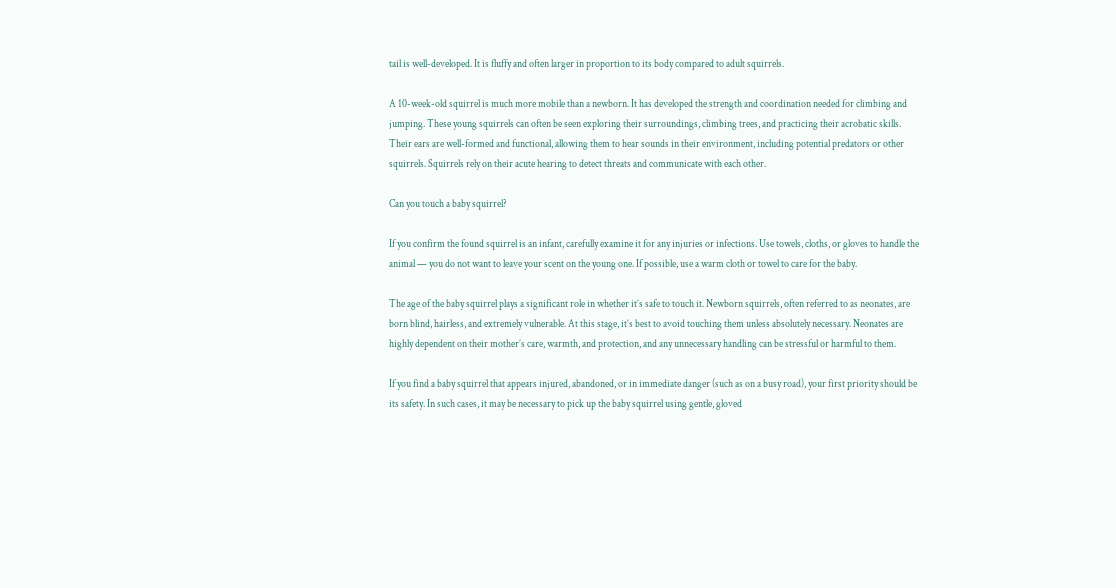tail is well-developed. It is fluffy and often larger in proportion to its body compared to adult squirrels.

A 10-week-old squirrel is much more mobile than a newborn. It has developed the strength and coordination needed for climbing and jumping. These young squirrels can often be seen exploring their surroundings, climbing trees, and practicing their acrobatic skills. Their ears are well-formed and functional, allowing them to hear sounds in their environment, including potential predators or other squirrels. Squirrels rely on their acute hearing to detect threats and communicate with each other.

Can you touch a baby squirrel?

If you confirm the found squirrel is an infant, carefully examine it for any injuries or infections. Use towels, cloths, or gloves to handle the animal — you do not want to leave your scent on the young one. If possible, use a warm cloth or towel to care for the baby.

The age of the baby squirrel plays a significant role in whether it’s safe to touch it. Newborn squirrels, often referred to as neonates, are born blind, hairless, and extremely vulnerable. At this stage, it’s best to avoid touching them unless absolutely necessary. Neonates are highly dependent on their mother’s care, warmth, and protection, and any unnecessary handling can be stressful or harmful to them.

If you find a baby squirrel that appears injured, abandoned, or in immediate danger (such as on a busy road), your first priority should be its safety. In such cases, it may be necessary to pick up the baby squirrel using gentle, gloved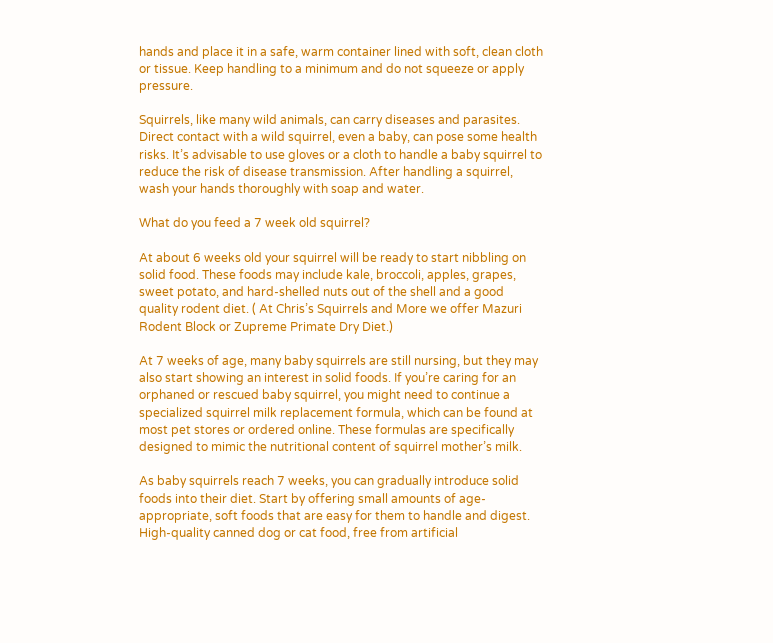hands and place it in a safe, warm container lined with soft, clean cloth or tissue. Keep handling to a minimum and do not squeeze or apply pressure.

Squirrels, like many wild animals, can carry diseases and parasites. Direct contact with a wild squirrel, even a baby, can pose some health risks. It’s advisable to use gloves or a cloth to handle a baby squirrel to reduce the risk of disease transmission. After handling a squirrel, wash your hands thoroughly with soap and water.

What do you feed a 7 week old squirrel?

At about 6 weeks old your squirrel will be ready to start nibbling on solid food. These foods may include kale, broccoli, apples, grapes, sweet potato, and hard-shelled nuts out of the shell and a good quality rodent diet. ( At Chris’s Squirrels and More we offer Mazuri Rodent Block or Zupreme Primate Dry Diet.)

At 7 weeks of age, many baby squirrels are still nursing, but they may also start showing an interest in solid foods. If you’re caring for an orphaned or rescued baby squirrel, you might need to continue a specialized squirrel milk replacement formula, which can be found at most pet stores or ordered online. These formulas are specifically designed to mimic the nutritional content of squirrel mother’s milk.

As baby squirrels reach 7 weeks, you can gradually introduce solid foods into their diet. Start by offering small amounts of age-appropriate, soft foods that are easy for them to handle and digest. High-quality canned dog or cat food, free from artificial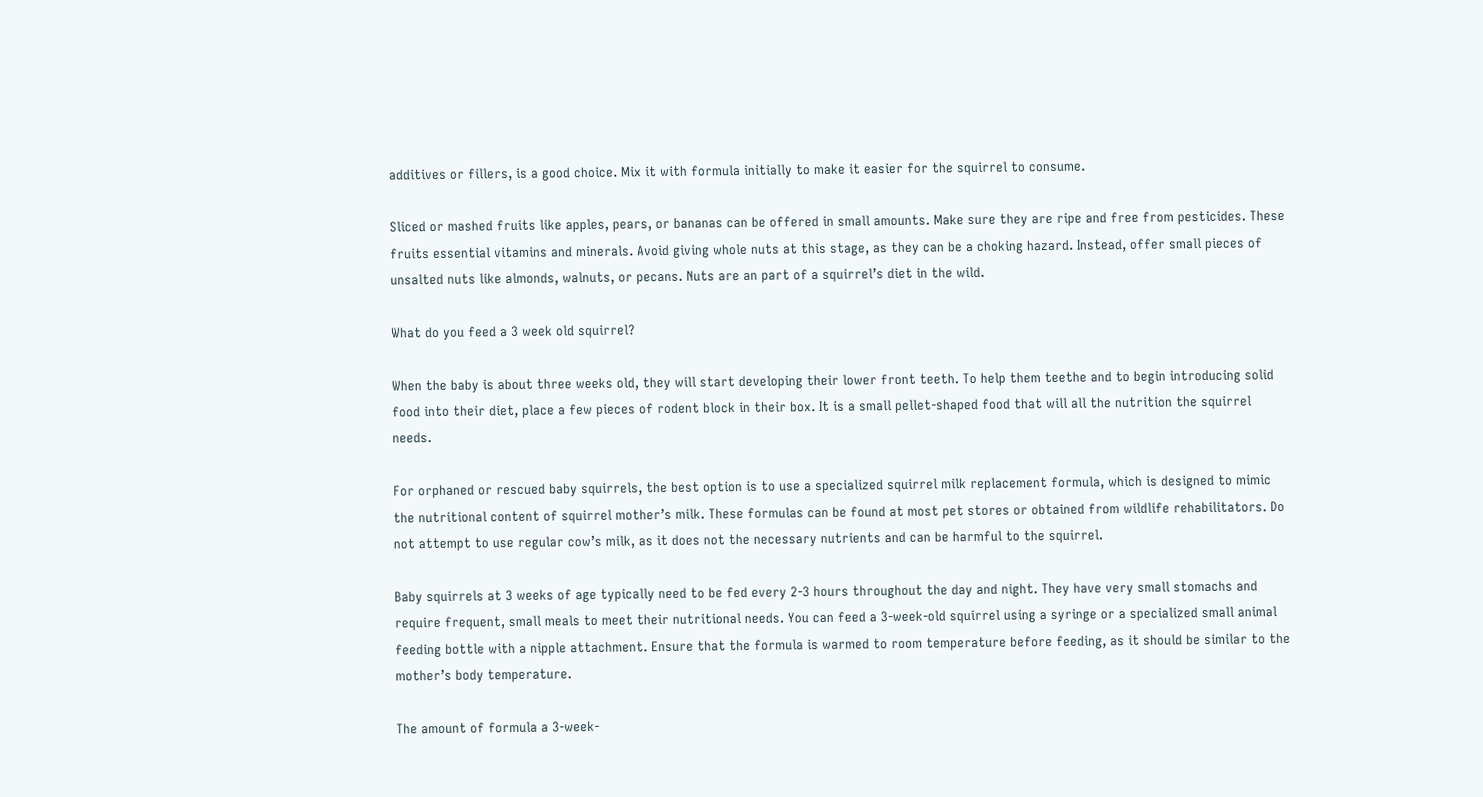additives or fillers, is a good choice. Mix it with formula initially to make it easier for the squirrel to consume.

Sliced or mashed fruits like apples, pears, or bananas can be offered in small amounts. Make sure they are ripe and free from pesticides. These fruits essential vitamins and minerals. Avoid giving whole nuts at this stage, as they can be a choking hazard. Instead, offer small pieces of unsalted nuts like almonds, walnuts, or pecans. Nuts are an part of a squirrel’s diet in the wild.

What do you feed a 3 week old squirrel?

When the baby is about three weeks old, they will start developing their lower front teeth. To help them teethe and to begin introducing solid food into their diet, place a few pieces of rodent block in their box. It is a small pellet-shaped food that will all the nutrition the squirrel needs.

For orphaned or rescued baby squirrels, the best option is to use a specialized squirrel milk replacement formula, which is designed to mimic the nutritional content of squirrel mother’s milk. These formulas can be found at most pet stores or obtained from wildlife rehabilitators. Do not attempt to use regular cow’s milk, as it does not the necessary nutrients and can be harmful to the squirrel.

Baby squirrels at 3 weeks of age typically need to be fed every 2-3 hours throughout the day and night. They have very small stomachs and require frequent, small meals to meet their nutritional needs. You can feed a 3-week-old squirrel using a syringe or a specialized small animal feeding bottle with a nipple attachment. Ensure that the formula is warmed to room temperature before feeding, as it should be similar to the mother’s body temperature.

The amount of formula a 3-week-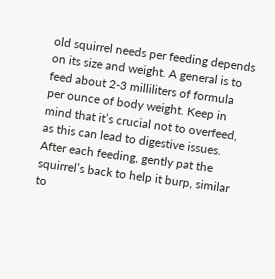old squirrel needs per feeding depends on its size and weight. A general is to feed about 2-3 milliliters of formula per ounce of body weight. Keep in mind that it’s crucial not to overfeed, as this can lead to digestive issues. After each feeding, gently pat the squirrel’s back to help it burp, similar to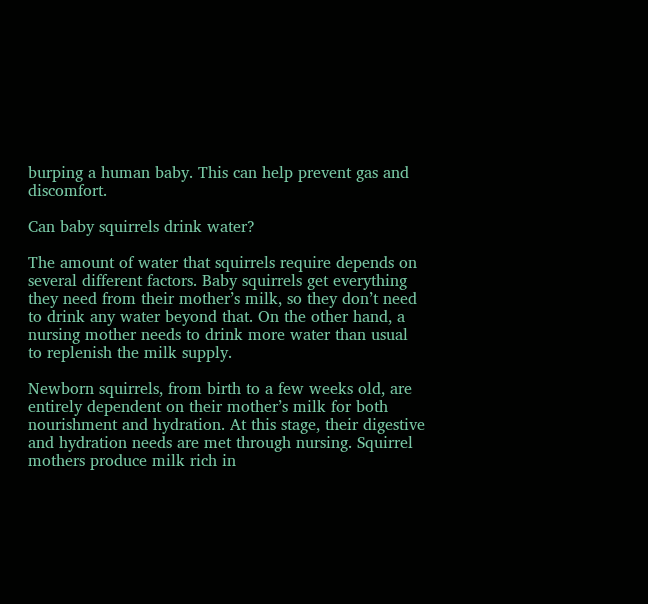burping a human baby. This can help prevent gas and discomfort.

Can baby squirrels drink water?

The amount of water that squirrels require depends on several different factors. Baby squirrels get everything they need from their mother’s milk, so they don’t need to drink any water beyond that. On the other hand, a nursing mother needs to drink more water than usual to replenish the milk supply.

Newborn squirrels, from birth to a few weeks old, are entirely dependent on their mother’s milk for both nourishment and hydration. At this stage, their digestive and hydration needs are met through nursing. Squirrel mothers produce milk rich in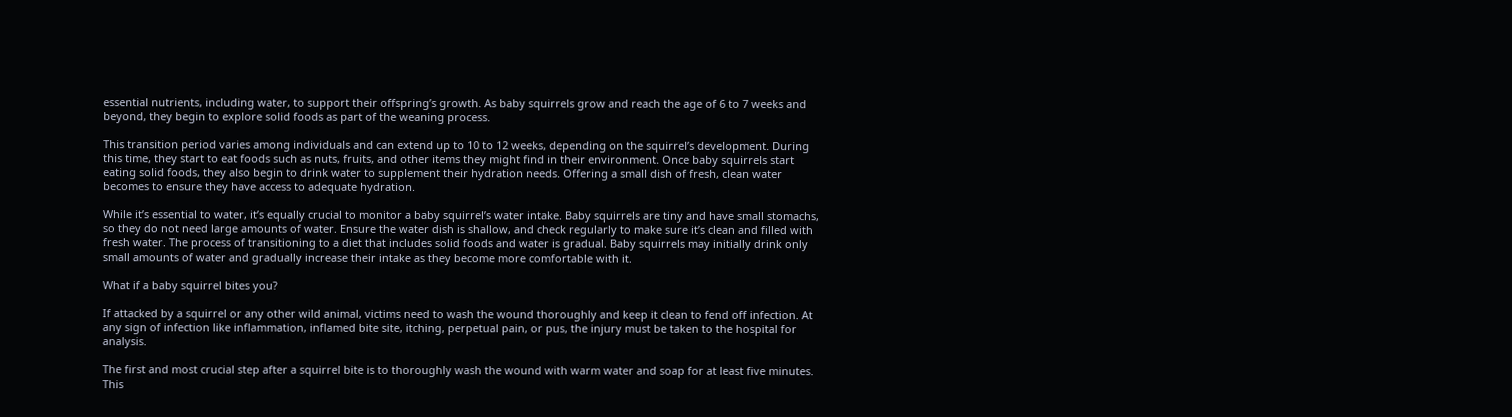essential nutrients, including water, to support their offspring’s growth. As baby squirrels grow and reach the age of 6 to 7 weeks and beyond, they begin to explore solid foods as part of the weaning process.

This transition period varies among individuals and can extend up to 10 to 12 weeks, depending on the squirrel’s development. During this time, they start to eat foods such as nuts, fruits, and other items they might find in their environment. Once baby squirrels start eating solid foods, they also begin to drink water to supplement their hydration needs. Offering a small dish of fresh, clean water becomes to ensure they have access to adequate hydration.

While it’s essential to water, it’s equally crucial to monitor a baby squirrel’s water intake. Baby squirrels are tiny and have small stomachs, so they do not need large amounts of water. Ensure the water dish is shallow, and check regularly to make sure it’s clean and filled with fresh water. The process of transitioning to a diet that includes solid foods and water is gradual. Baby squirrels may initially drink only small amounts of water and gradually increase their intake as they become more comfortable with it.

What if a baby squirrel bites you?

If attacked by a squirrel or any other wild animal, victims need to wash the wound thoroughly and keep it clean to fend off infection. At any sign of infection like inflammation, inflamed bite site, itching, perpetual pain, or pus, the injury must be taken to the hospital for analysis.

The first and most crucial step after a squirrel bite is to thoroughly wash the wound with warm water and soap for at least five minutes. This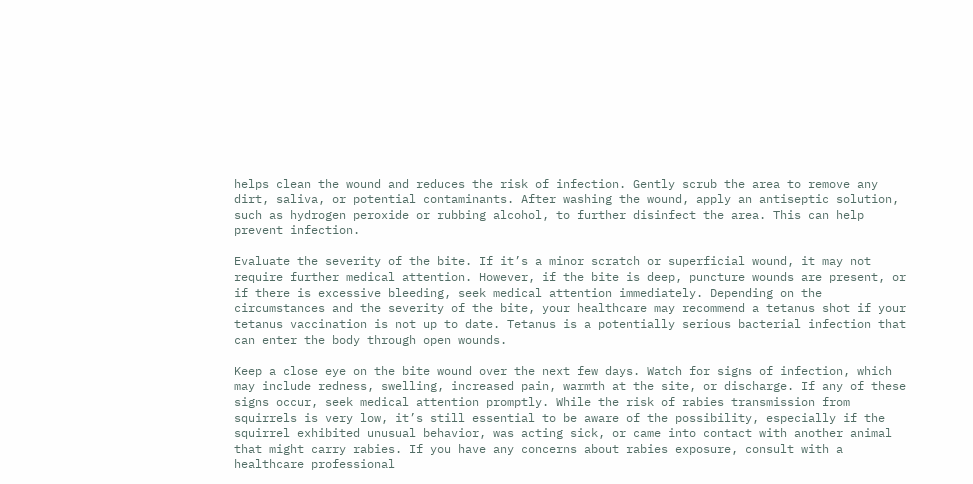helps clean the wound and reduces the risk of infection. Gently scrub the area to remove any dirt, saliva, or potential contaminants. After washing the wound, apply an antiseptic solution, such as hydrogen peroxide or rubbing alcohol, to further disinfect the area. This can help prevent infection.

Evaluate the severity of the bite. If it’s a minor scratch or superficial wound, it may not require further medical attention. However, if the bite is deep, puncture wounds are present, or if there is excessive bleeding, seek medical attention immediately. Depending on the circumstances and the severity of the bite, your healthcare may recommend a tetanus shot if your tetanus vaccination is not up to date. Tetanus is a potentially serious bacterial infection that can enter the body through open wounds.

Keep a close eye on the bite wound over the next few days. Watch for signs of infection, which may include redness, swelling, increased pain, warmth at the site, or discharge. If any of these signs occur, seek medical attention promptly. While the risk of rabies transmission from squirrels is very low, it’s still essential to be aware of the possibility, especially if the squirrel exhibited unusual behavior, was acting sick, or came into contact with another animal that might carry rabies. If you have any concerns about rabies exposure, consult with a healthcare professional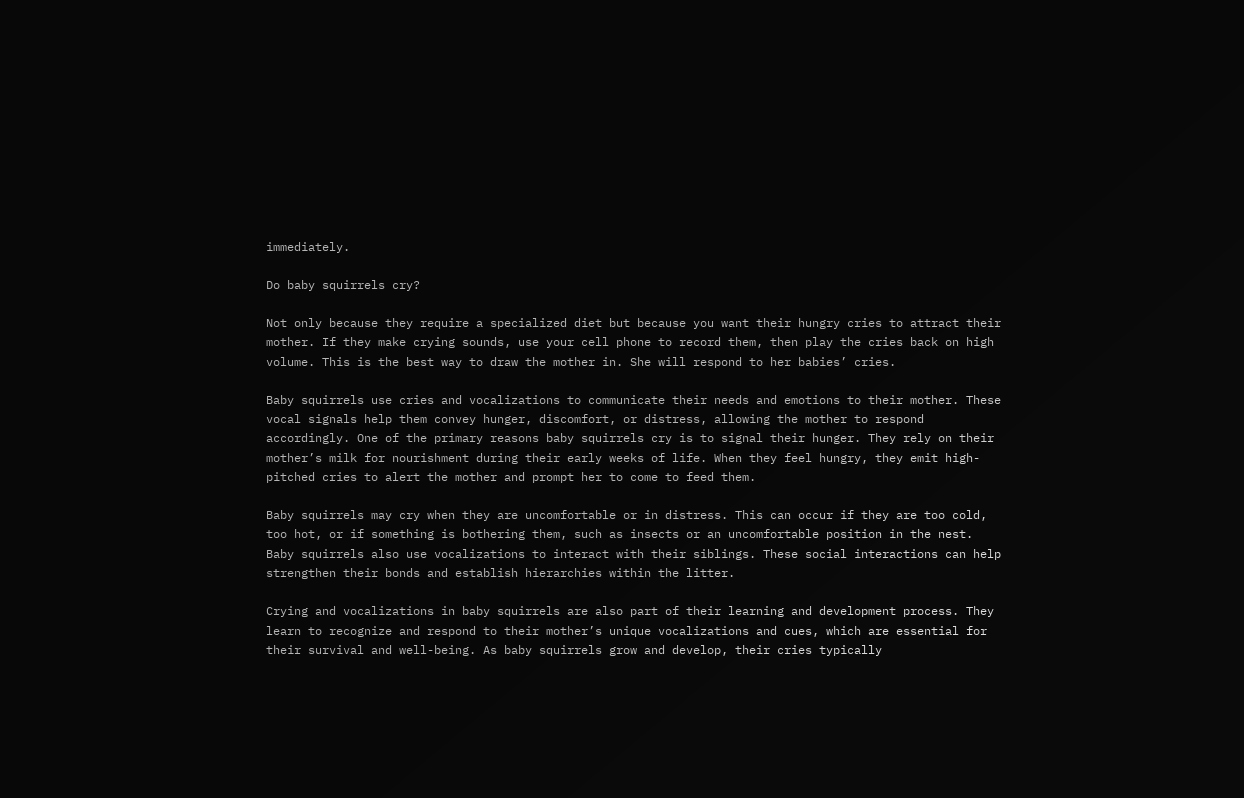immediately.

Do baby squirrels cry?

Not only because they require a specialized diet but because you want their hungry cries to attract their mother. If they make crying sounds, use your cell phone to record them, then play the cries back on high volume. This is the best way to draw the mother in. She will respond to her babies’ cries.

Baby squirrels use cries and vocalizations to communicate their needs and emotions to their mother. These vocal signals help them convey hunger, discomfort, or distress, allowing the mother to respond accordingly. One of the primary reasons baby squirrels cry is to signal their hunger. They rely on their mother’s milk for nourishment during their early weeks of life. When they feel hungry, they emit high-pitched cries to alert the mother and prompt her to come to feed them.

Baby squirrels may cry when they are uncomfortable or in distress. This can occur if they are too cold, too hot, or if something is bothering them, such as insects or an uncomfortable position in the nest. Baby squirrels also use vocalizations to interact with their siblings. These social interactions can help strengthen their bonds and establish hierarchies within the litter.

Crying and vocalizations in baby squirrels are also part of their learning and development process. They learn to recognize and respond to their mother’s unique vocalizations and cues, which are essential for their survival and well-being. As baby squirrels grow and develop, their cries typically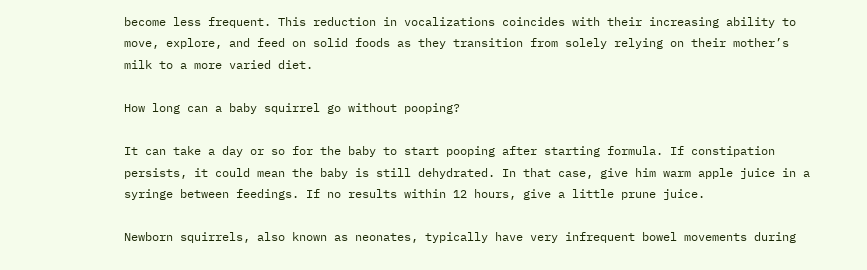become less frequent. This reduction in vocalizations coincides with their increasing ability to move, explore, and feed on solid foods as they transition from solely relying on their mother’s milk to a more varied diet.

How long can a baby squirrel go without pooping?

It can take a day or so for the baby to start pooping after starting formula. If constipation persists, it could mean the baby is still dehydrated. In that case, give him warm apple juice in a syringe between feedings. If no results within 12 hours, give a little prune juice.

Newborn squirrels, also known as neonates, typically have very infrequent bowel movements during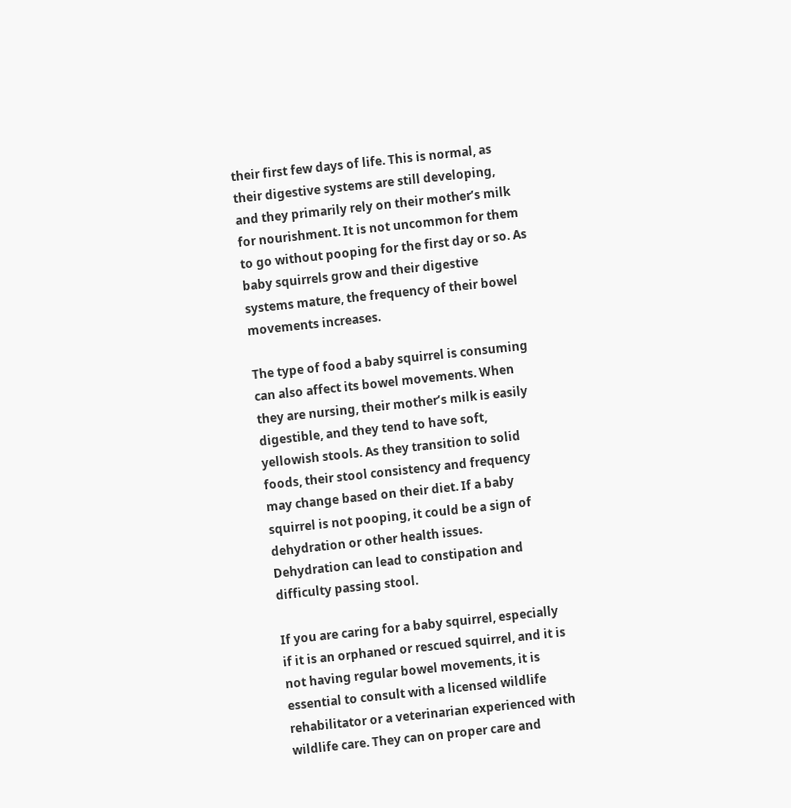their first few days of life. This is normal, as their digestive systems are still developing, and they primarily rely on their mother’s milk for nourishment. It is not uncommon for them to go without pooping for the first day or so. As baby squirrels grow and their digestive systems mature, the frequency of their bowel movements increases.

The type of food a baby squirrel is consuming can also affect its bowel movements. When they are nursing, their mother’s milk is easily digestible, and they tend to have soft, yellowish stools. As they transition to solid foods, their stool consistency and frequency may change based on their diet. If a baby squirrel is not pooping, it could be a sign of dehydration or other health issues. Dehydration can lead to constipation and difficulty passing stool.

If you are caring for a baby squirrel, especially if it is an orphaned or rescued squirrel, and it is not having regular bowel movements, it is essential to consult with a licensed wildlife rehabilitator or a veterinarian experienced with wildlife care. They can on proper care and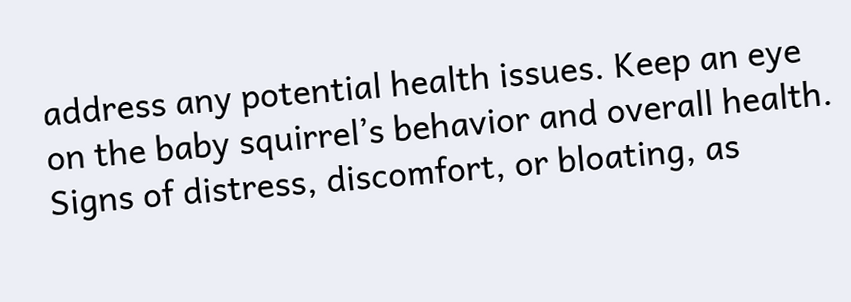address any potential health issues. Keep an eye on the baby squirrel’s behavior and overall health. Signs of distress, discomfort, or bloating, as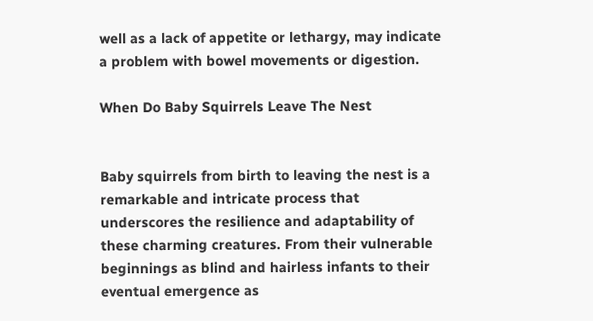well as a lack of appetite or lethargy, may indicate a problem with bowel movements or digestion.

When Do Baby Squirrels Leave The Nest


Baby squirrels from birth to leaving the nest is a remarkable and intricate process that underscores the resilience and adaptability of these charming creatures. From their vulnerable beginnings as blind and hairless infants to their eventual emergence as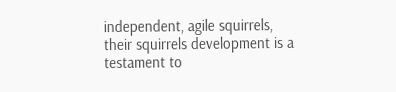independent, agile squirrels, their squirrels development is a testament to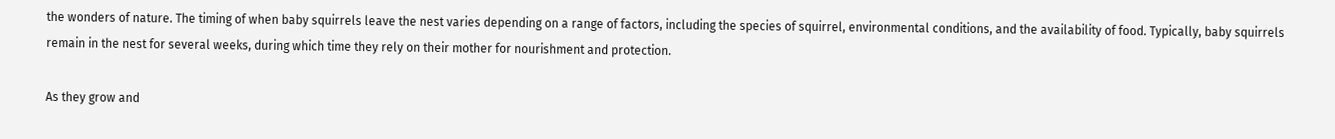the wonders of nature. The timing of when baby squirrels leave the nest varies depending on a range of factors, including the species of squirrel, environmental conditions, and the availability of food. Typically, baby squirrels remain in the nest for several weeks, during which time they rely on their mother for nourishment and protection.

As they grow and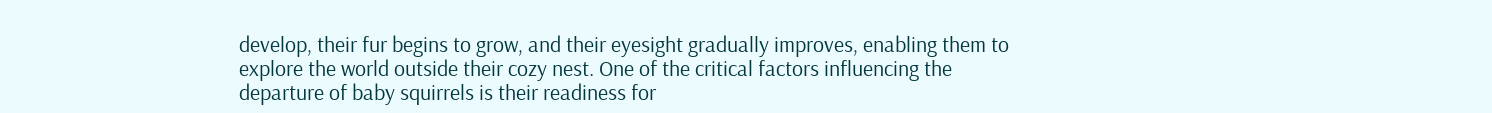develop, their fur begins to grow, and their eyesight gradually improves, enabling them to explore the world outside their cozy nest. One of the critical factors influencing the departure of baby squirrels is their readiness for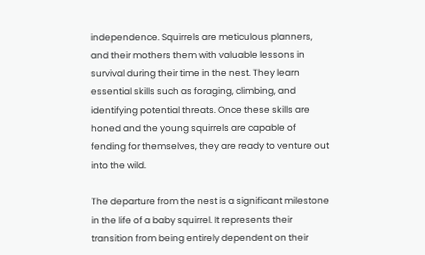independence. Squirrels are meticulous planners, and their mothers them with valuable lessons in survival during their time in the nest. They learn essential skills such as foraging, climbing, and identifying potential threats. Once these skills are honed and the young squirrels are capable of fending for themselves, they are ready to venture out into the wild.

The departure from the nest is a significant milestone in the life of a baby squirrel. It represents their transition from being entirely dependent on their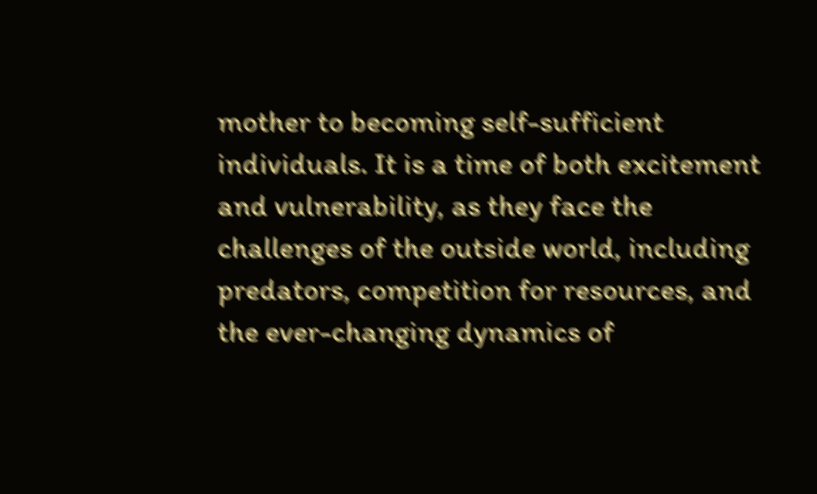mother to becoming self-sufficient individuals. It is a time of both excitement and vulnerability, as they face the challenges of the outside world, including predators, competition for resources, and the ever-changing dynamics of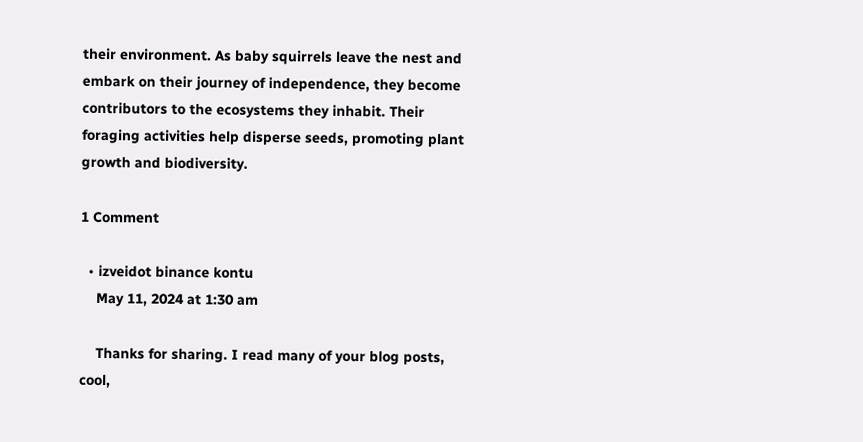their environment. As baby squirrels leave the nest and embark on their journey of independence, they become contributors to the ecosystems they inhabit. Their foraging activities help disperse seeds, promoting plant growth and biodiversity.

1 Comment

  • izveidot binance kontu
    May 11, 2024 at 1:30 am

    Thanks for sharing. I read many of your blog posts, cool,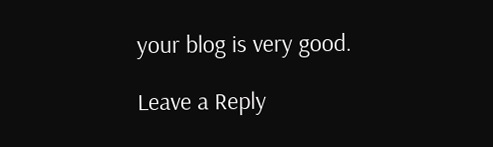your blog is very good.

Leave a Reply